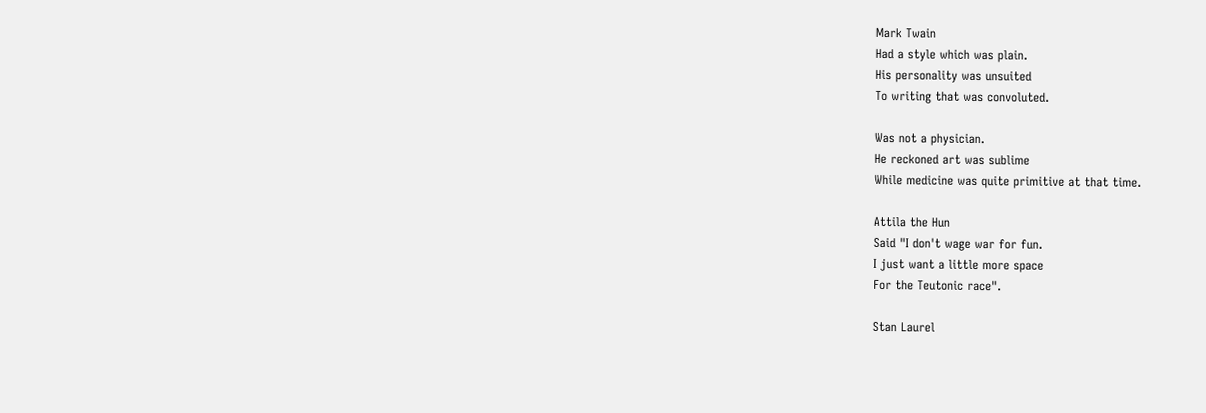Mark Twain
Had a style which was plain.
His personality was unsuited
To writing that was convoluted.

Was not a physician.
He reckoned art was sublime
While medicine was quite primitive at that time.

Attila the Hun
Said "I don't wage war for fun.
I just want a little more space
For the Teutonic race".

Stan Laurel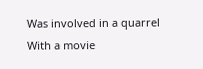Was involved in a quarrel
With a movie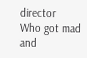director
Who got mad and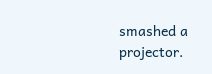smashed a projector.